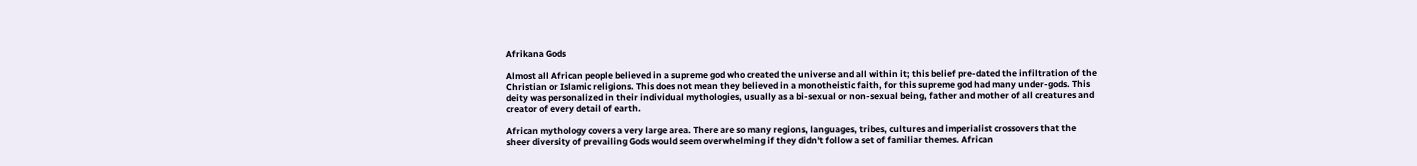Afrikana Gods

Almost all African people believed in a supreme god who created the universe and all within it; this belief pre-dated the infiltration of the Christian or Islamic religions. This does not mean they believed in a monotheistic faith, for this supreme god had many under-gods. This deity was personalized in their individual mythologies, usually as a bi-sexual or non-sexual being, father and mother of all creatures and creator of every detail of earth.

African mythology covers a very large area. There are so many regions, languages, tribes, cultures and imperialist crossovers that the sheer diversity of prevailing Gods would seem overwhelming if they didn't follow a set of familiar themes. African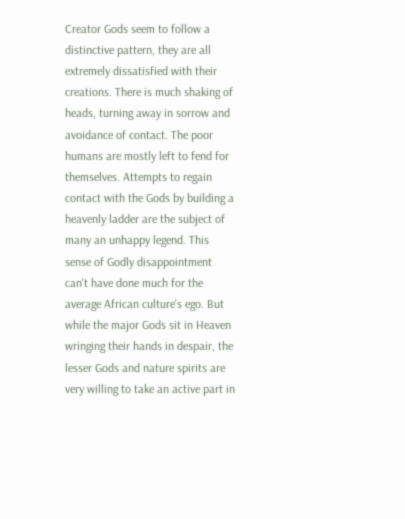Creator Gods seem to follow a distinctive pattern, they are all extremely dissatisfied with their creations. There is much shaking of heads, turning away in sorrow and avoidance of contact. The poor humans are mostly left to fend for themselves. Attempts to regain contact with the Gods by building a heavenly ladder are the subject of many an unhappy legend. This sense of Godly disappointment can't have done much for the average African culture's ego. But while the major Gods sit in Heaven wringing their hands in despair, the lesser Gods and nature spirits are very willing to take an active part in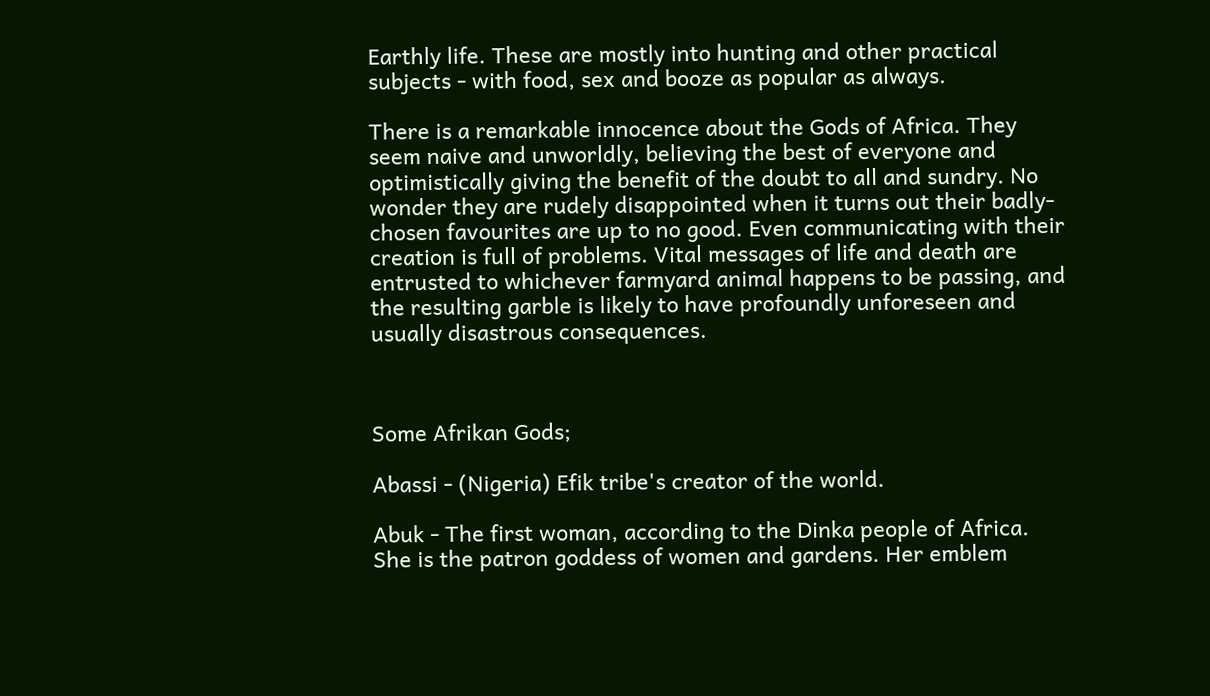Earthly life. These are mostly into hunting and other practical subjects - with food, sex and booze as popular as always.

There is a remarkable innocence about the Gods of Africa. They seem naive and unworldly, believing the best of everyone and optimistically giving the benefit of the doubt to all and sundry. No wonder they are rudely disappointed when it turns out their badly-chosen favourites are up to no good. Even communicating with their creation is full of problems. Vital messages of life and death are entrusted to whichever farmyard animal happens to be passing, and the resulting garble is likely to have profoundly unforeseen and usually disastrous consequences.



Some Afrikan Gods;

Abassi - (Nigeria) Efik tribe's creator of the world.

Abuk - The first woman, according to the Dinka people of Africa. She is the patron goddess of women and gardens. Her emblem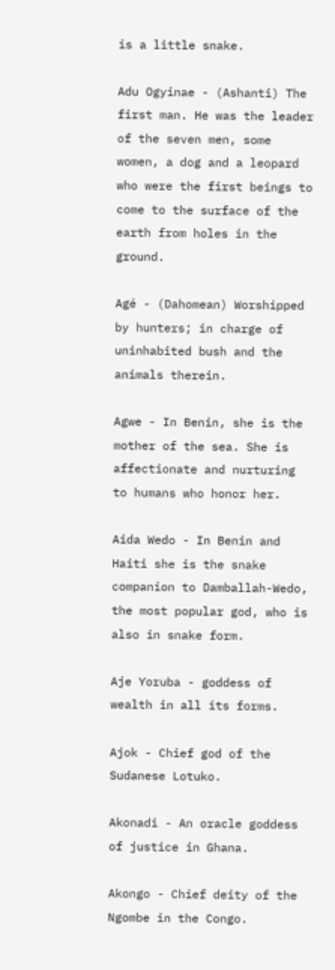is a little snake.

Adu Ogyinae - (Ashanti) The first man. He was the leader of the seven men, some women, a dog and a leopard who were the first beings to come to the surface of the earth from holes in the ground.

Agé - (Dahomean) Worshipped by hunters; in charge of uninhabited bush and the animals therein.

Agwe - In Benin, she is the mother of the sea. She is affectionate and nurturing to humans who honor her.

Aida Wedo - In Benin and Haiti she is the snake companion to Damballah-Wedo, the most popular god, who is also in snake form.

Aje Yoruba - goddess of wealth in all its forms.

Ajok - Chief god of the Sudanese Lotuko.

Akonadi - An oracle goddess of justice in Ghana.

Akongo - Chief deity of the Ngombe in the Congo.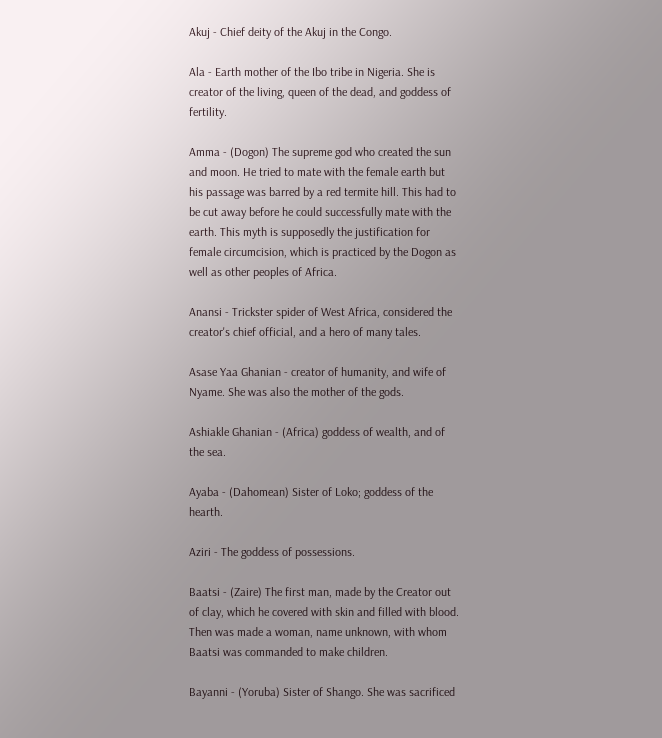Akuj - Chief deity of the Akuj in the Congo.

Ala - Earth mother of the Ibo tribe in Nigeria. She is creator of the living, queen of the dead, and goddess of fertility.

Amma - (Dogon) The supreme god who created the sun and moon. He tried to mate with the female earth but his passage was barred by a red termite hill. This had to be cut away before he could successfully mate with the earth. This myth is supposedly the justification for female circumcision, which is practiced by the Dogon as well as other peoples of Africa.

Anansi - Trickster spider of West Africa, considered the creator's chief official, and a hero of many tales.

Asase Yaa Ghanian - creator of humanity, and wife of Nyame. She was also the mother of the gods.

Ashiakle Ghanian - (Africa) goddess of wealth, and of the sea.

Ayaba - (Dahomean) Sister of Loko; goddess of the hearth.

Aziri - The goddess of possessions.

Baatsi - (Zaire) The first man, made by the Creator out of clay, which he covered with skin and filled with blood. Then was made a woman, name unknown, with whom Baatsi was commanded to make children.

Bayanni - (Yoruba) Sister of Shango. She was sacrificed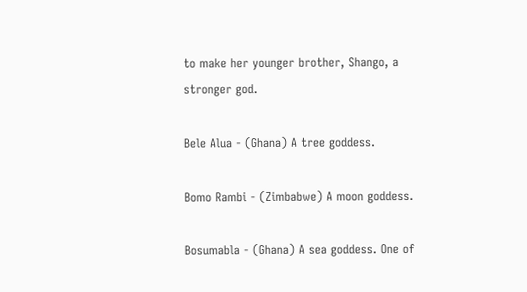to make her younger brother, Shango, a stronger god.

Bele Alua - (Ghana) A tree goddess.

Bomo Rambi - (Zimbabwe) A moon goddess.

Bosumabla - (Ghana) A sea goddess. One of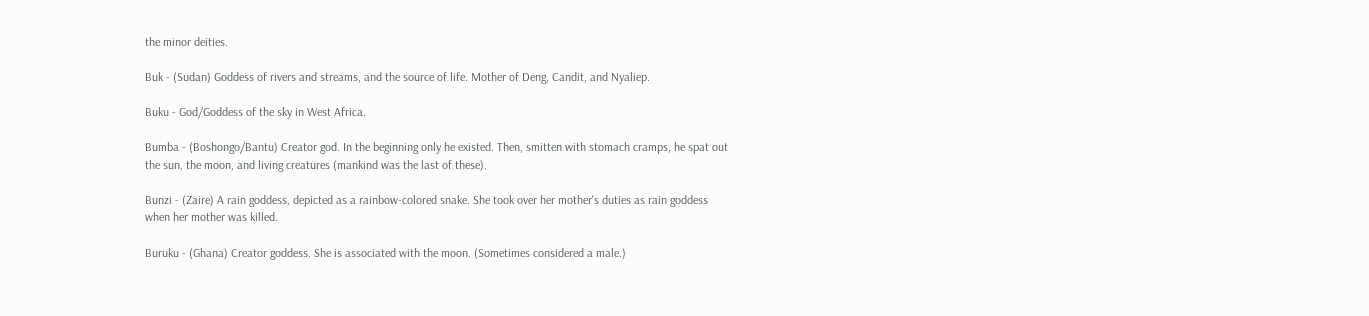the minor deities.

Buk - (Sudan) Goddess of rivers and streams, and the source of life. Mother of Deng, Candit, and Nyaliep.

Buku - God/Goddess of the sky in West Africa.

Bumba - (Boshongo/Bantu) Creator god. In the beginning only he existed. Then, smitten with stomach cramps, he spat out the sun, the moon, and living creatures (mankind was the last of these).

Bunzi - (Zaire) A rain goddess, depicted as a rainbow-colored snake. She took over her mother's duties as rain goddess when her mother was killed.

Buruku - (Ghana) Creator goddess. She is associated with the moon. (Sometimes considered a male.)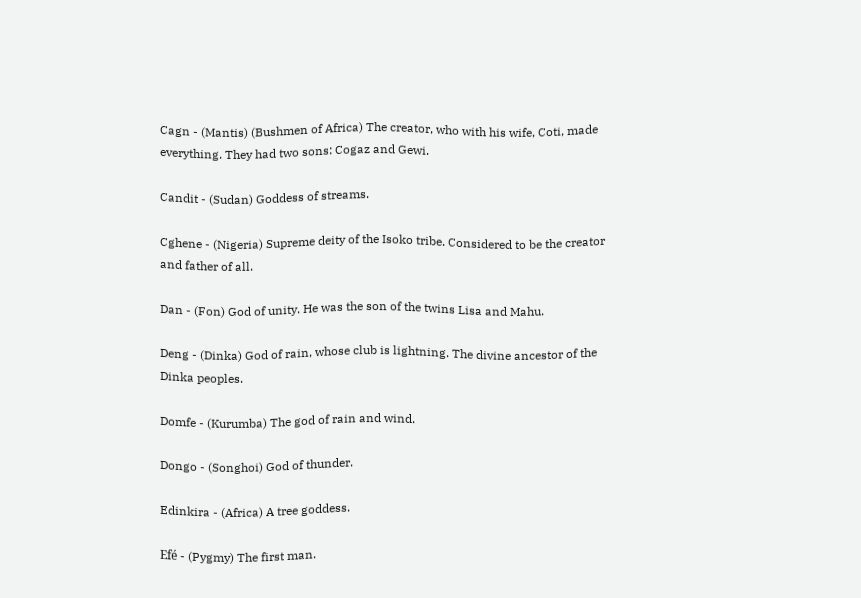Cagn - (Mantis) (Bushmen of Africa) The creator, who with his wife, Coti, made everything. They had two sons: Cogaz and Gewi.

Candit - (Sudan) Goddess of streams.

Cghene - (Nigeria) Supreme deity of the Isoko tribe. Considered to be the creator and father of all.

Dan - (Fon) God of unity. He was the son of the twins Lisa and Mahu.

Deng - (Dinka) God of rain, whose club is lightning. The divine ancestor of the Dinka peoples.

Domfe - (Kurumba) The god of rain and wind.

Dongo - (Songhoi) God of thunder.

Edinkira - (Africa) A tree goddess.

Efé - (Pygmy) The first man.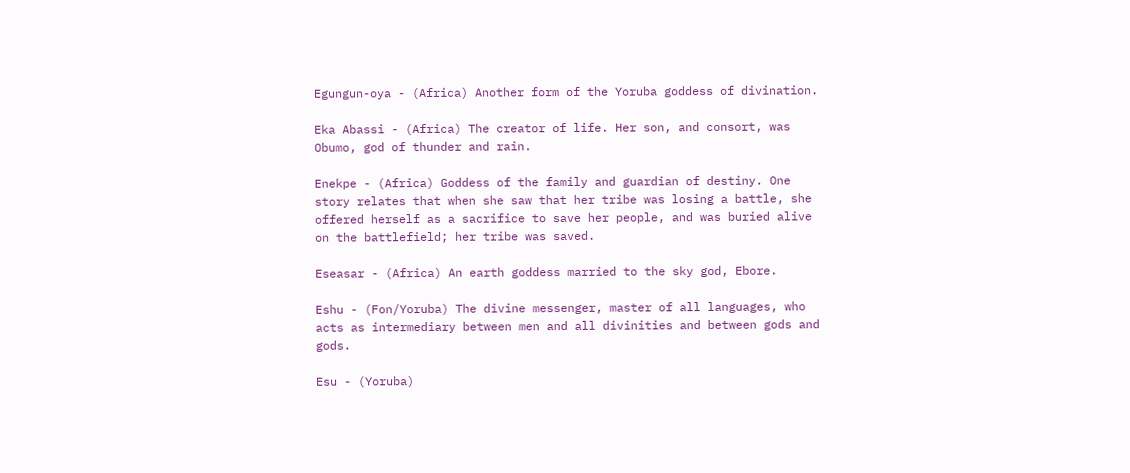Egungun-oya - (Africa) Another form of the Yoruba goddess of divination.

Eka Abassi - (Africa) The creator of life. Her son, and consort, was Obumo, god of thunder and rain.

Enekpe - (Africa) Goddess of the family and guardian of destiny. One story relates that when she saw that her tribe was losing a battle, she offered herself as a sacrifice to save her people, and was buried alive on the battlefield; her tribe was saved.

Eseasar - (Africa) An earth goddess married to the sky god, Ebore.

Eshu - (Fon/Yoruba) The divine messenger, master of all languages, who acts as intermediary between men and all divinities and between gods and gods.

Esu - (Yoruba)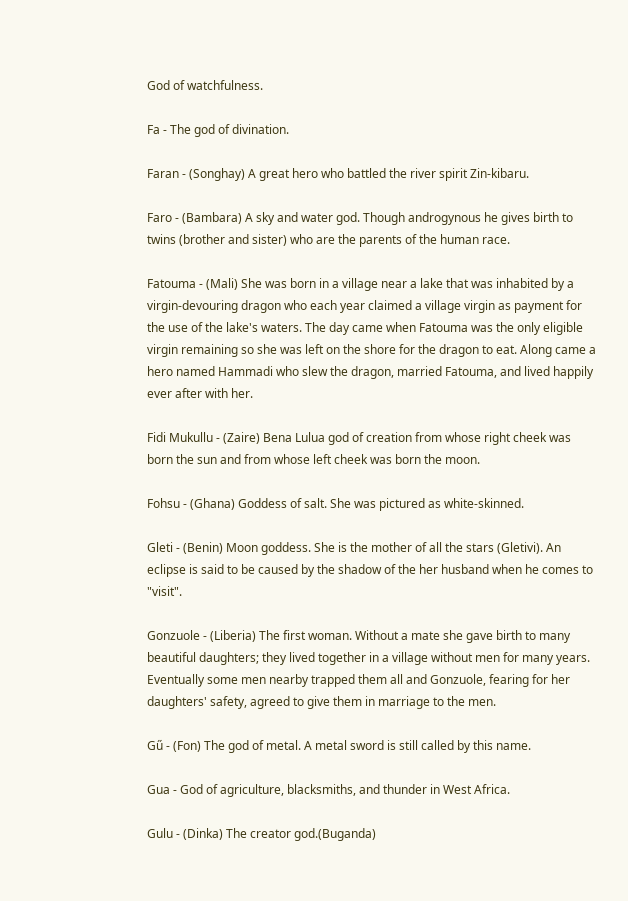God of watchfulness.

Fa - The god of divination.

Faran - (Songhay) A great hero who battled the river spirit Zin-kibaru.

Faro - (Bambara) A sky and water god. Though androgynous he gives birth to twins (brother and sister) who are the parents of the human race.

Fatouma - (Mali) She was born in a village near a lake that was inhabited by a virgin-devouring dragon who each year claimed a village virgin as payment for the use of the lake's waters. The day came when Fatouma was the only eligible virgin remaining so she was left on the shore for the dragon to eat. Along came a hero named Hammadi who slew the dragon, married Fatouma, and lived happily ever after with her.

Fidi Mukullu - (Zaire) Bena Lulua god of creation from whose right cheek was born the sun and from whose left cheek was born the moon.

Fohsu - (Ghana) Goddess of salt. She was pictured as white-skinned.

Gleti - (Benin) Moon goddess. She is the mother of all the stars (Gletivi). An eclipse is said to be caused by the shadow of the her husband when he comes to "visit".

Gonzuole - (Liberia) The first woman. Without a mate she gave birth to many beautiful daughters; they lived together in a village without men for many years. Eventually some men nearby trapped them all and Gonzuole, fearing for her daughters' safety, agreed to give them in marriage to the men.

Gű - (Fon) The god of metal. A metal sword is still called by this name.

Gua - God of agriculture, blacksmiths, and thunder in West Africa.

Gulu - (Dinka) The creator god.(Buganda)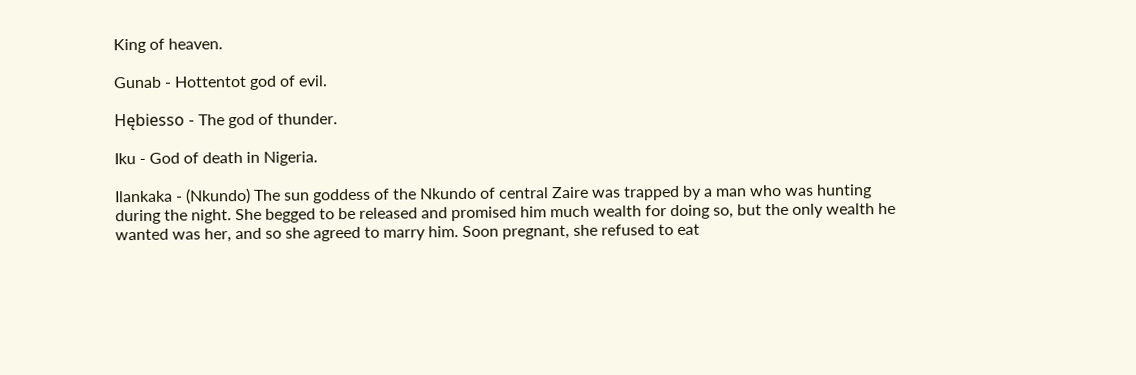King of heaven.

Gunab - Hottentot god of evil.

Hębiesso - The god of thunder.

Iku - God of death in Nigeria.

Ilankaka - (Nkundo) The sun goddess of the Nkundo of central Zaire was trapped by a man who was hunting during the night. She begged to be released and promised him much wealth for doing so, but the only wealth he wanted was her, and so she agreed to marry him. Soon pregnant, she refused to eat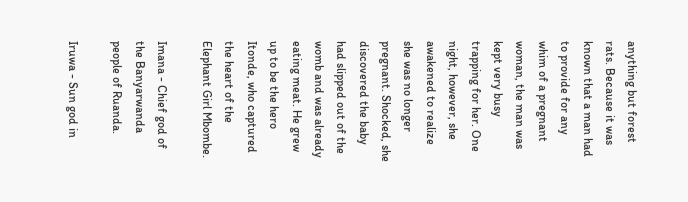anything but forest rats. Because it was known that a man had to provide for any whim of a pregnant woman, the man was kept very busy trapping for her. One night, however, she awakened to realize she was no longer pregnant. Shocked, she discovered the baby had slipped out of the womb and was already eating meat. He grew up to be the hero Itonde, who captured the heart of the Elephant Girl Mbombe.

Imana - Chief god of the Banyarwanda people of Ruanda.

Iruwa - Sun god in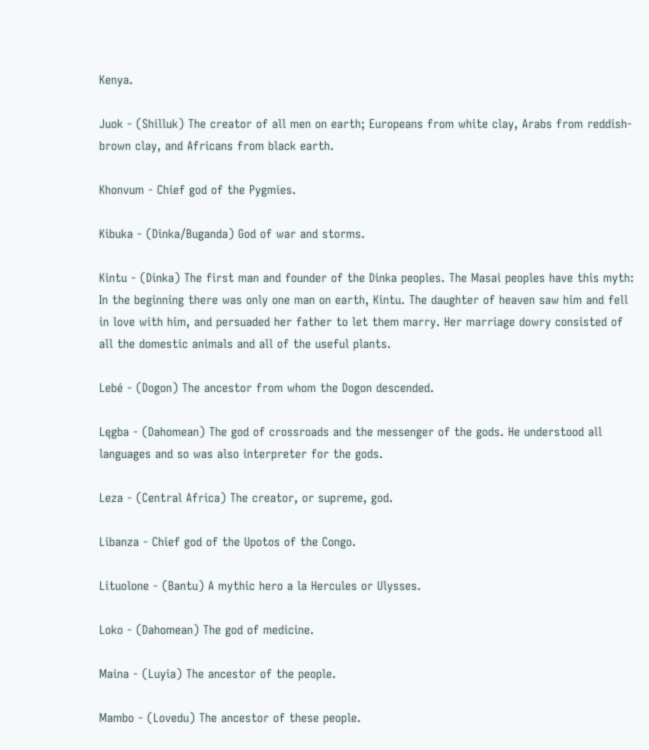Kenya.

Juok - (Shilluk) The creator of all men on earth; Europeans from white clay, Arabs from reddish-brown clay, and Africans from black earth.

Khonvum - Chief god of the Pygmies.

Kibuka - (Dinka/Buganda) God of war and storms.

Kintu - (Dinka) The first man and founder of the Dinka peoples. The Masai peoples have this myth: In the beginning there was only one man on earth, Kintu. The daughter of heaven saw him and fell in love with him, and persuaded her father to let them marry. Her marriage dowry consisted of all the domestic animals and all of the useful plants.

Lebé - (Dogon) The ancestor from whom the Dogon descended.

Lęgba - (Dahomean) The god of crossroads and the messenger of the gods. He understood all languages and so was also interpreter for the gods.

Leza - (Central Africa) The creator, or supreme, god.

Libanza - Chief god of the Upotos of the Congo.

Lituolone - (Bantu) A mythic hero a la Hercules or Ulysses.

Loko - (Dahomean) The god of medicine.

Maina - (Luyia) The ancestor of the people.

Mambo - (Lovedu) The ancestor of these people.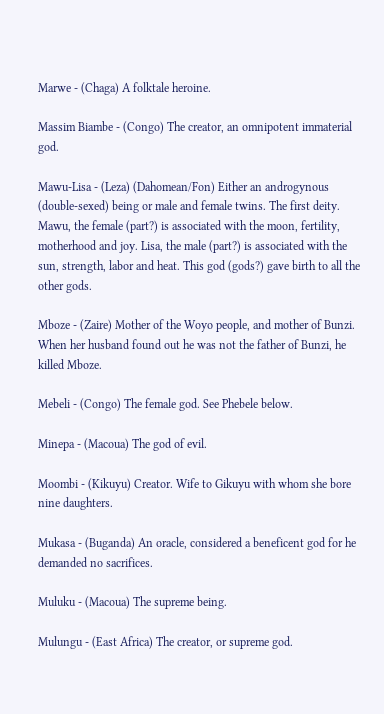Marwe - (Chaga) A folktale heroine.

Massim Biambe - (Congo) The creator, an omnipotent immaterial god.

Mawu-Lisa - (Leza) (Dahomean/Fon) Either an androgynous (double-sexed) being or male and female twins. The first deity. Mawu, the female (part?) is associated with the moon, fertility, motherhood and joy. Lisa, the male (part?) is associated with the sun, strength, labor and heat. This god (gods?) gave birth to all the other gods.

Mboze - (Zaire) Mother of the Woyo people, and mother of Bunzi. When her husband found out he was not the father of Bunzi, he killed Mboze.

Mebeli - (Congo) The female god. See Phebele below.

Minepa - (Macoua) The god of evil.

Moombi - (Kikuyu) Creator. Wife to Gikuyu with whom she bore nine daughters.

Mukasa - (Buganda) An oracle, considered a beneficent god for he demanded no sacrifices.

Muluku - (Macoua) The supreme being.

Mulungu - (East Africa) The creator, or supreme god.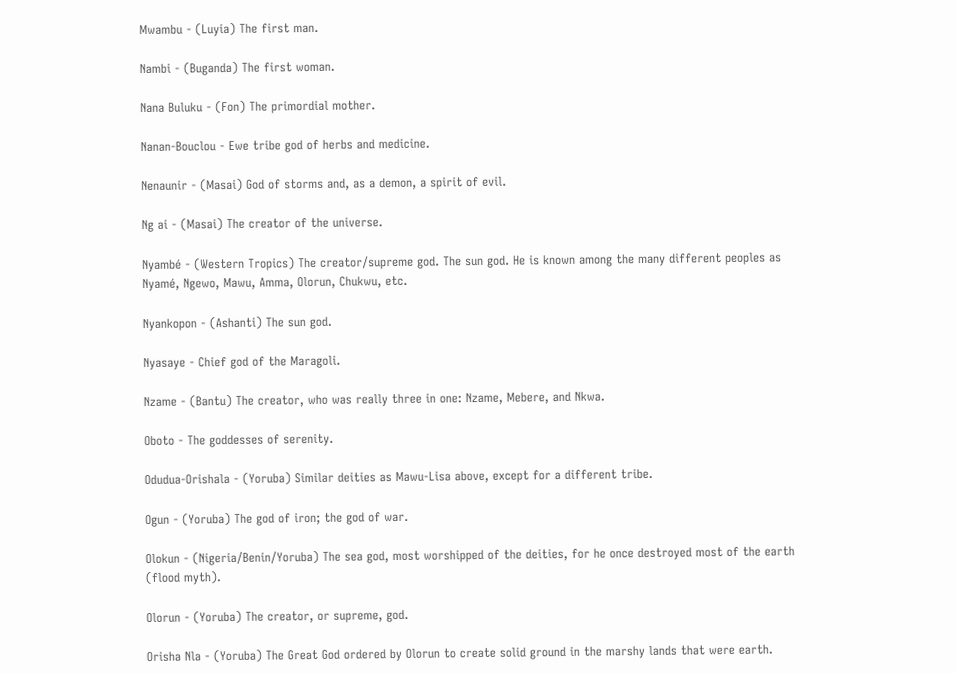Mwambu - (Luyia) The first man.

Nambi - (Buganda) The first woman.

Nana Buluku - (Fon) The primordial mother.

Nanan-Bouclou - Ewe tribe god of herbs and medicine.

Nenaunir - (Masai) God of storms and, as a demon, a spirit of evil.

Ng ai - (Masai) The creator of the universe.

Nyambé - (Western Tropics) The creator/supreme god. The sun god. He is known among the many different peoples as Nyamé, Ngewo, Mawu, Amma, Olorun, Chukwu, etc.

Nyankopon - (Ashanti) The sun god.

Nyasaye - Chief god of the Maragoli.

Nzame - (Bantu) The creator, who was really three in one: Nzame, Mebere, and Nkwa.

Oboto - The goddesses of serenity.

Odudua-Orishala - (Yoruba) Similar deities as Mawu-Lisa above, except for a different tribe.

Ogun - (Yoruba) The god of iron; the god of war.

Olokun - (Nigeria/Benin/Yoruba) The sea god, most worshipped of the deities, for he once destroyed most of the earth (flood myth).

Olorun - (Yoruba) The creator, or supreme, god.

Orisha Nla - (Yoruba) The Great God ordered by Olorun to create solid ground in the marshy lands that were earth.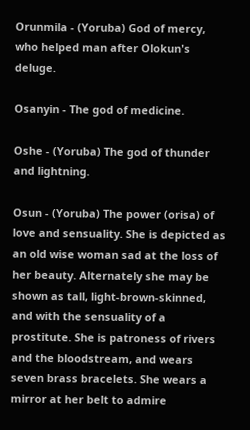Orunmila - (Yoruba) God of mercy, who helped man after Olokun's deluge.

Osanyin - The god of medicine.

Oshe - (Yoruba) The god of thunder and lightning.

Osun - (Yoruba) The power (orisa) of love and sensuality. She is depicted as an old wise woman sad at the loss of her beauty. Alternately she may be shown as tall, light-brown-skinned, and with the sensuality of a prostitute. She is patroness of rivers and the bloodstream, and wears seven brass bracelets. She wears a mirror at her belt to admire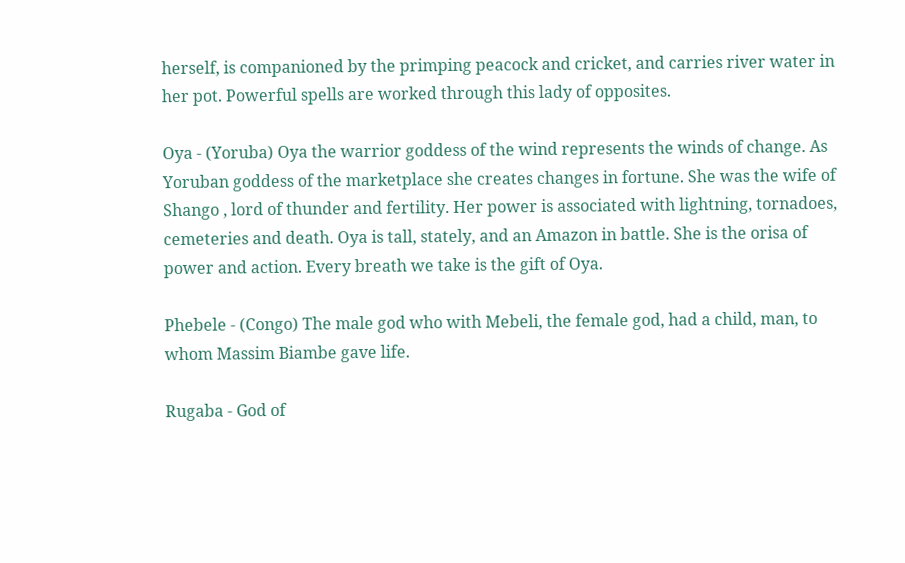herself, is companioned by the primping peacock and cricket, and carries river water in her pot. Powerful spells are worked through this lady of opposites.

Oya - (Yoruba) Oya the warrior goddess of the wind represents the winds of change. As Yoruban goddess of the marketplace she creates changes in fortune. She was the wife of Shango , lord of thunder and fertility. Her power is associated with lightning, tornadoes, cemeteries and death. Oya is tall, stately, and an Amazon in battle. She is the orisa of power and action. Every breath we take is the gift of Oya.

Phebele - (Congo) The male god who with Mebeli, the female god, had a child, man, to whom Massim Biambe gave life.

Rugaba - God of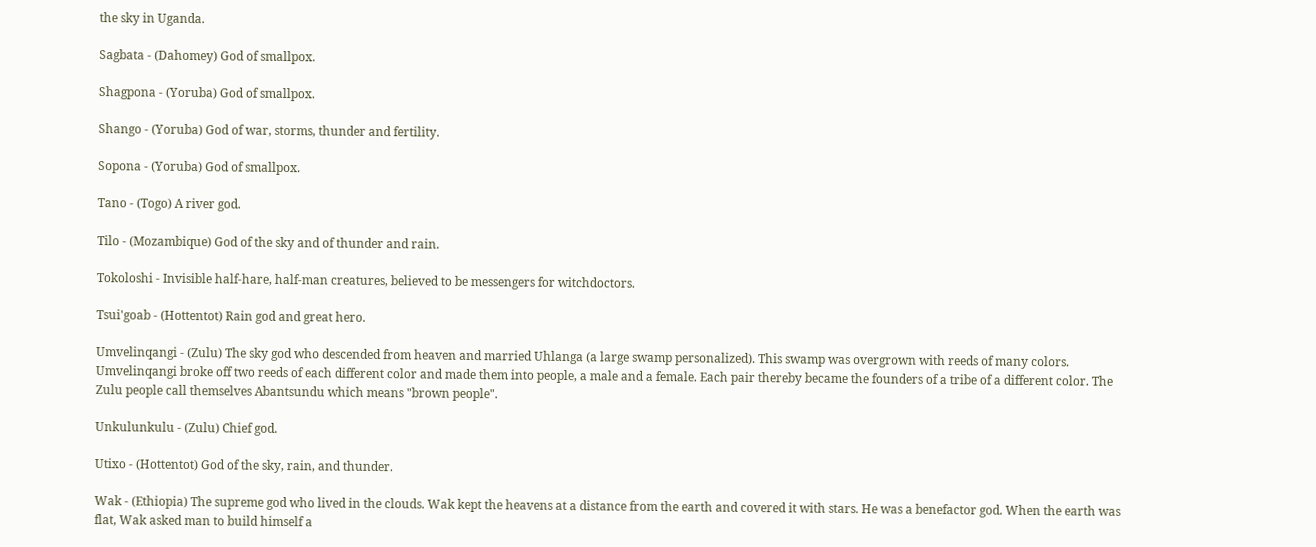the sky in Uganda.

Sagbata - (Dahomey) God of smallpox.

Shagpona - (Yoruba) God of smallpox.

Shango - (Yoruba) God of war, storms, thunder and fertility.

Sopona - (Yoruba) God of smallpox.

Tano - (Togo) A river god.

Tilo - (Mozambique) God of the sky and of thunder and rain.

Tokoloshi - Invisible half-hare, half-man creatures, believed to be messengers for witchdoctors.

Tsui'goab - (Hottentot) Rain god and great hero.

Umvelinqangi - (Zulu) The sky god who descended from heaven and married Uhlanga (a large swamp personalized). This swamp was overgrown with reeds of many colors. Umvelinqangi broke off two reeds of each different color and made them into people, a male and a female. Each pair thereby became the founders of a tribe of a different color. The Zulu people call themselves Abantsundu which means "brown people".

Unkulunkulu - (Zulu) Chief god.

Utixo - (Hottentot) God of the sky, rain, and thunder.

Wak - (Ethiopia) The supreme god who lived in the clouds. Wak kept the heavens at a distance from the earth and covered it with stars. He was a benefactor god. When the earth was flat, Wak asked man to build himself a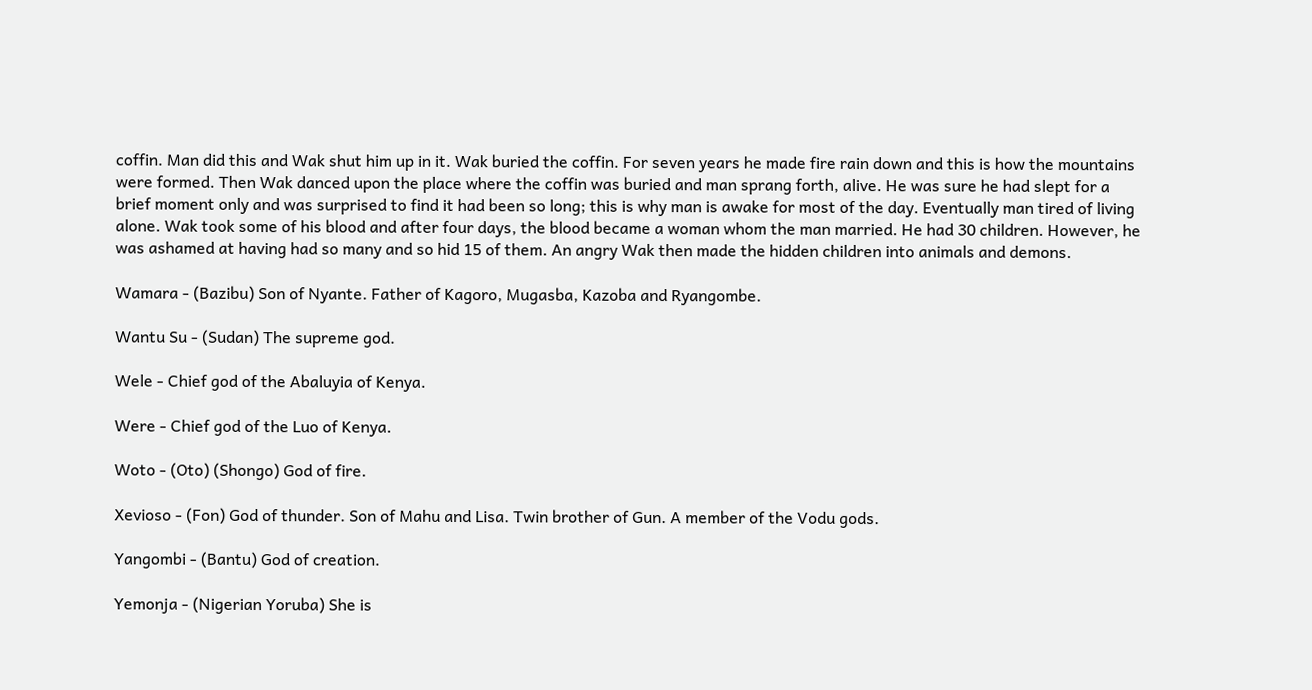coffin. Man did this and Wak shut him up in it. Wak buried the coffin. For seven years he made fire rain down and this is how the mountains were formed. Then Wak danced upon the place where the coffin was buried and man sprang forth, alive. He was sure he had slept for a brief moment only and was surprised to find it had been so long; this is why man is awake for most of the day. Eventually man tired of living alone. Wak took some of his blood and after four days, the blood became a woman whom the man married. He had 30 children. However, he was ashamed at having had so many and so hid 15 of them. An angry Wak then made the hidden children into animals and demons.

Wamara - (Bazibu) Son of Nyante. Father of Kagoro, Mugasba, Kazoba and Ryangombe.

Wantu Su - (Sudan) The supreme god.

Wele - Chief god of the Abaluyia of Kenya.

Were - Chief god of the Luo of Kenya.

Woto - (Oto) (Shongo) God of fire.

Xevioso - (Fon) God of thunder. Son of Mahu and Lisa. Twin brother of Gun. A member of the Vodu gods.

Yangombi - (Bantu) God of creation.

Yemonja - (Nigerian Yoruba) She is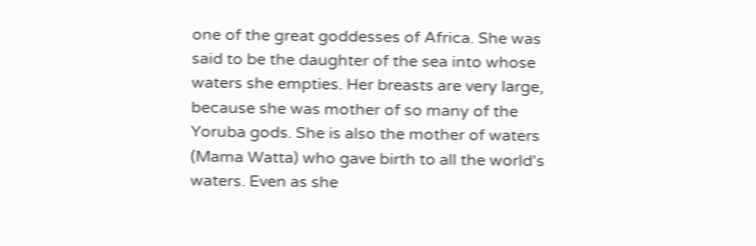one of the great goddesses of Africa. She was said to be the daughter of the sea into whose waters she empties. Her breasts are very large, because she was mother of so many of the Yoruba gods. She is also the mother of waters (Mama Watta) who gave birth to all the world's waters. Even as she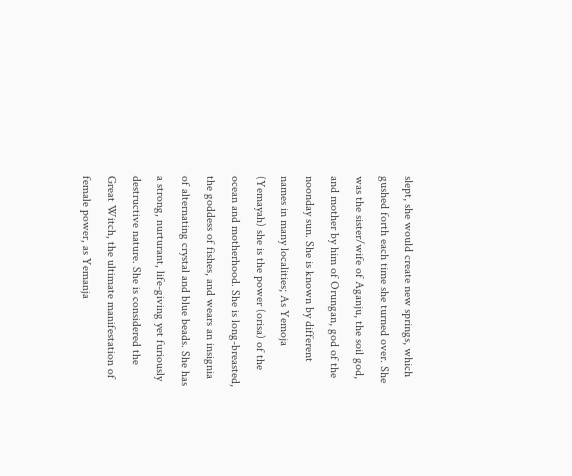slept, she would create new springs, which gushed forth each time she turned over. She was the sister/wife of Aganju, the soil god, and mother by him of Orungan, god of the noonday sun. She is known by different names in many localities; As Yemoja (Yemayah) she is the power (orisa) of the ocean and motherhood. She is long-breasted, the goddess of fishes, and wears an insignia of alternating crystal and blue beads. She has a strong, nurturant, life-giving yet furiously destructive nature. She is considered the Great Witch, the ultimate manifestation of female power, as Yemanja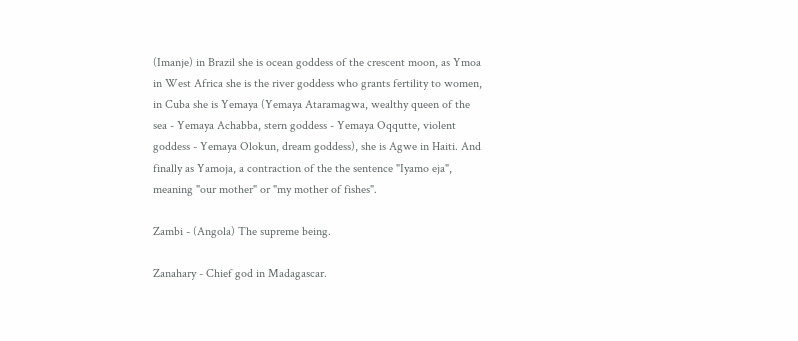(Imanje) in Brazil she is ocean goddess of the crescent moon, as Ymoa in West Africa she is the river goddess who grants fertility to women, in Cuba she is Yemaya (Yemaya Ataramagwa, wealthy queen of the sea - Yemaya Achabba, stern goddess - Yemaya Oqqutte, violent goddess - Yemaya Olokun, dream goddess), she is Agwe in Haiti. And finally as Yamoja, a contraction of the the sentence "Iyamo eja", meaning "our mother" or "my mother of fishes".

Zambi - (Angola) The supreme being.

Zanahary - Chief god in Madagascar.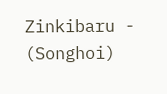Zinkibaru - (Songhoi)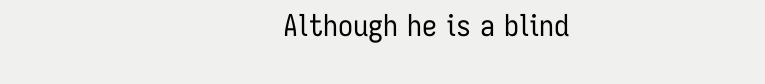Although he is a blind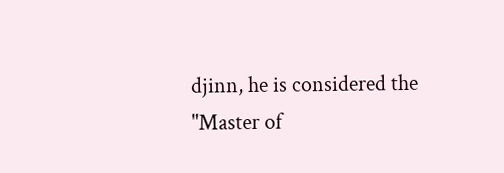djinn, he is considered the "Master of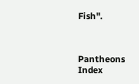Fish".



Pantheons Index